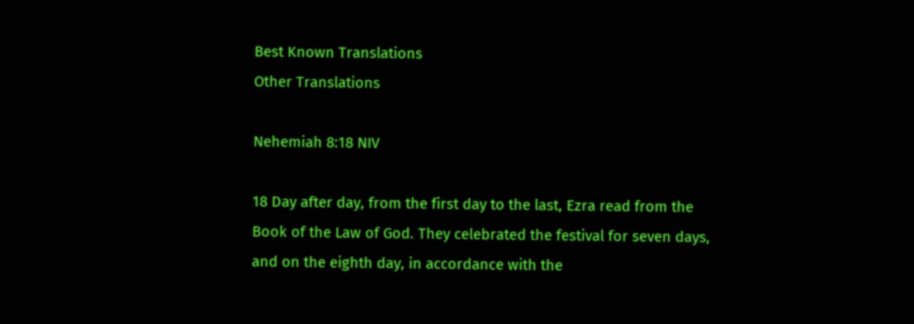Best Known Translations
Other Translations

Nehemiah 8:18 NIV

18 Day after day, from the first day to the last, Ezra read from the Book of the Law of God. They celebrated the festival for seven days, and on the eighth day, in accordance with the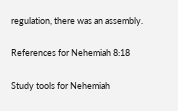regulation, there was an assembly.

References for Nehemiah 8:18

Study tools for Nehemiah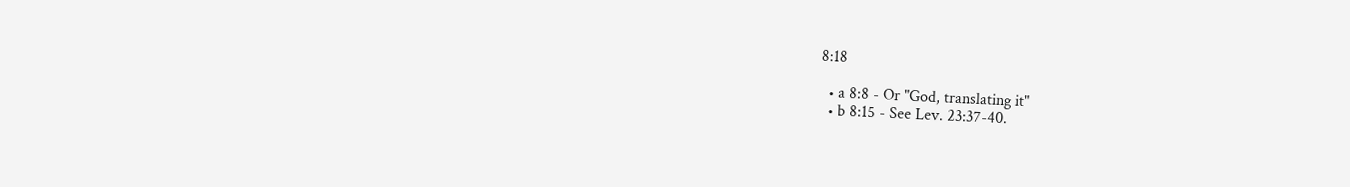8:18

  • a 8:8 - Or "God, translating it"
  • b 8:15 - See Lev. 23:37-40.